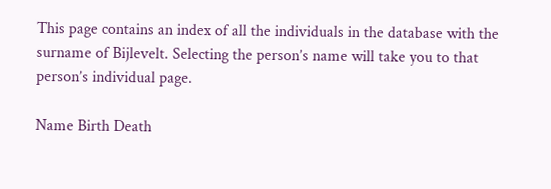This page contains an index of all the individuals in the database with the surname of Bijlevelt. Selecting the person’s name will take you to that person’s individual page.

Name Birth Death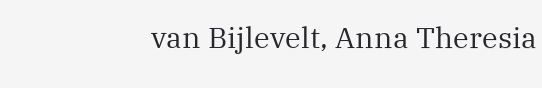van Bijlevelt, Anna Theresia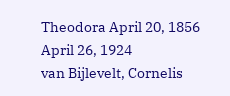Theodora April 20, 1856 April 26, 1924
van Bijlevelt, Cornelis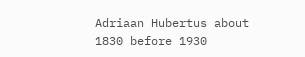Adriaan Hubertus about 1830 before 1930